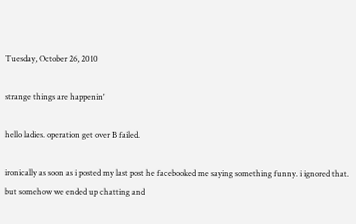Tuesday, October 26, 2010

strange things are happenin'

hello ladies. operation get over B failed.

ironically as soon as i posted my last post he facebooked me saying something funny. i ignored that. but somehow we ended up chatting and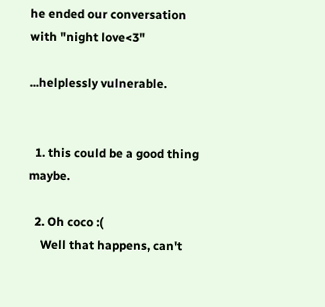he ended our conversation with "night love<3"

...helplessly vulnerable.


  1. this could be a good thing maybe.

  2. Oh coco :(
    Well that happens, can't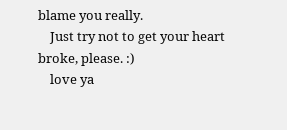blame you really.
    Just try not to get your heart broke, please. :)
    love ya